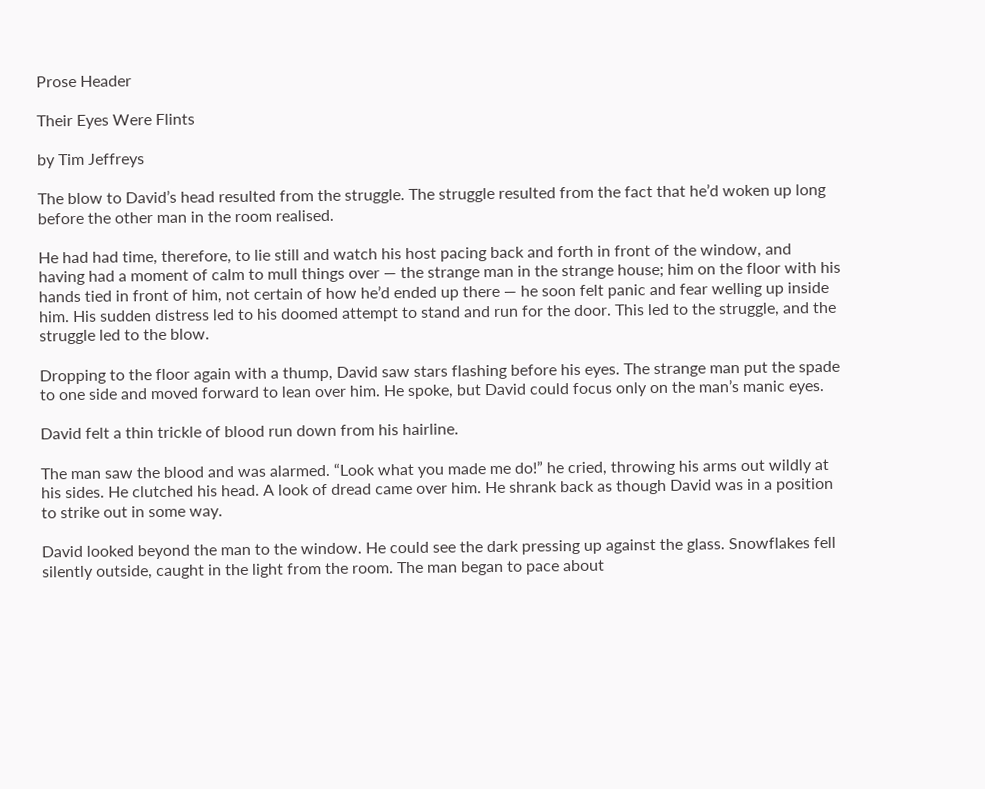Prose Header

Their Eyes Were Flints

by Tim Jeffreys

The blow to David’s head resulted from the struggle. The struggle resulted from the fact that he’d woken up long before the other man in the room realised.

He had had time, therefore, to lie still and watch his host pacing back and forth in front of the window, and having had a moment of calm to mull things over — the strange man in the strange house; him on the floor with his hands tied in front of him, not certain of how he’d ended up there — he soon felt panic and fear welling up inside him. His sudden distress led to his doomed attempt to stand and run for the door. This led to the struggle, and the struggle led to the blow.

Dropping to the floor again with a thump, David saw stars flashing before his eyes. The strange man put the spade to one side and moved forward to lean over him. He spoke, but David could focus only on the man’s manic eyes.

David felt a thin trickle of blood run down from his hairline.

The man saw the blood and was alarmed. “Look what you made me do!” he cried, throwing his arms out wildly at his sides. He clutched his head. A look of dread came over him. He shrank back as though David was in a position to strike out in some way.

David looked beyond the man to the window. He could see the dark pressing up against the glass. Snowflakes fell silently outside, caught in the light from the room. The man began to pace about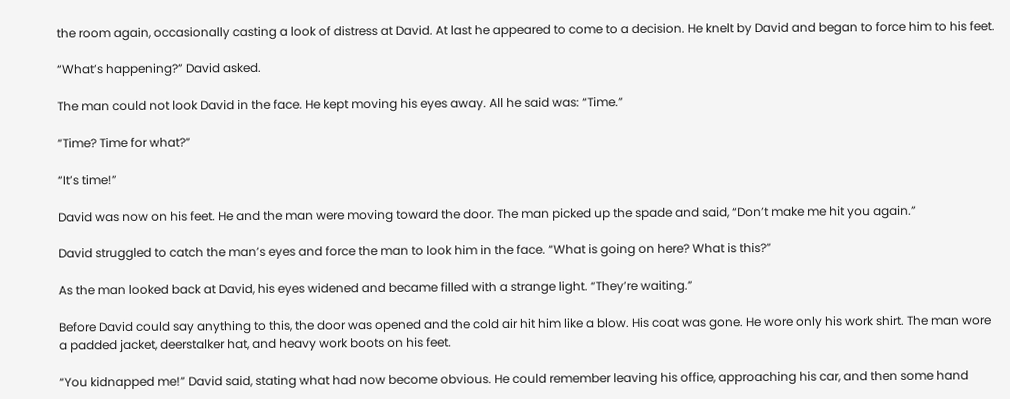the room again, occasionally casting a look of distress at David. At last he appeared to come to a decision. He knelt by David and began to force him to his feet.

“What’s happening?” David asked.

The man could not look David in the face. He kept moving his eyes away. All he said was: “Time.”

“Time? Time for what?”

“It’s time!”

David was now on his feet. He and the man were moving toward the door. The man picked up the spade and said, “Don’t make me hit you again.”

David struggled to catch the man’s eyes and force the man to look him in the face. “What is going on here? What is this?”

As the man looked back at David, his eyes widened and became filled with a strange light. “They’re waiting.”

Before David could say anything to this, the door was opened and the cold air hit him like a blow. His coat was gone. He wore only his work shirt. The man wore a padded jacket, deerstalker hat, and heavy work boots on his feet.

“You kidnapped me!” David said, stating what had now become obvious. He could remember leaving his office, approaching his car, and then some hand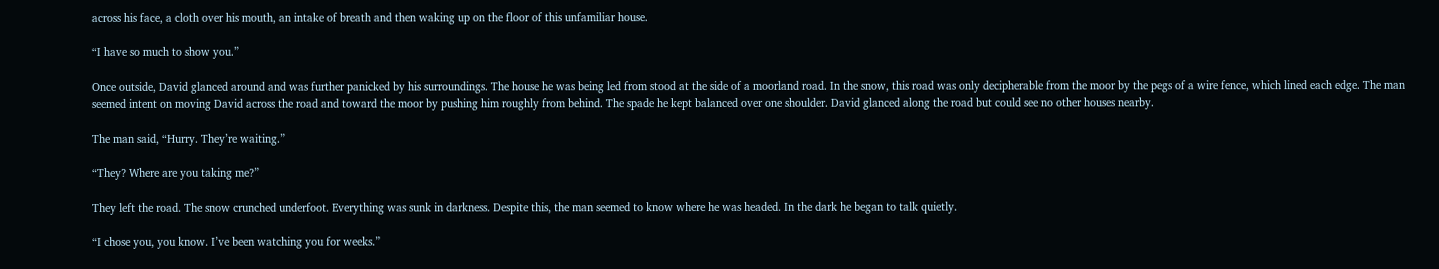across his face, a cloth over his mouth, an intake of breath and then waking up on the floor of this unfamiliar house.

“I have so much to show you.”

Once outside, David glanced around and was further panicked by his surroundings. The house he was being led from stood at the side of a moorland road. In the snow, this road was only decipherable from the moor by the pegs of a wire fence, which lined each edge. The man seemed intent on moving David across the road and toward the moor by pushing him roughly from behind. The spade he kept balanced over one shoulder. David glanced along the road but could see no other houses nearby.

The man said, “Hurry. They’re waiting.”

“They? Where are you taking me?”

They left the road. The snow crunched underfoot. Everything was sunk in darkness. Despite this, the man seemed to know where he was headed. In the dark he began to talk quietly.

“I chose you, you know. I’ve been watching you for weeks.”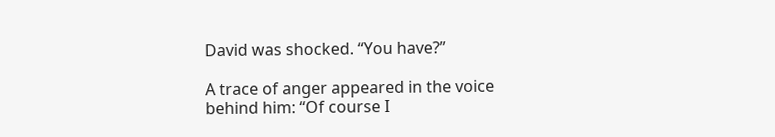David was shocked. “You have?”

A trace of anger appeared in the voice behind him: “Of course I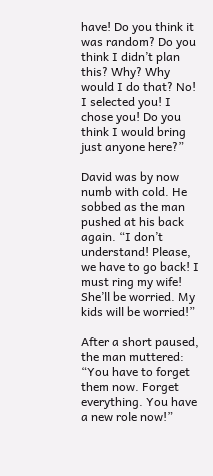have! Do you think it was random? Do you think I didn’t plan this? Why? Why would I do that? No! I selected you! I chose you! Do you think I would bring just anyone here?”

David was by now numb with cold. He sobbed as the man pushed at his back again. “I don’t understand! Please, we have to go back! I must ring my wife! She’ll be worried. My kids will be worried!”

After a short paused, the man muttered: “You have to forget them now. Forget everything. You have a new role now!”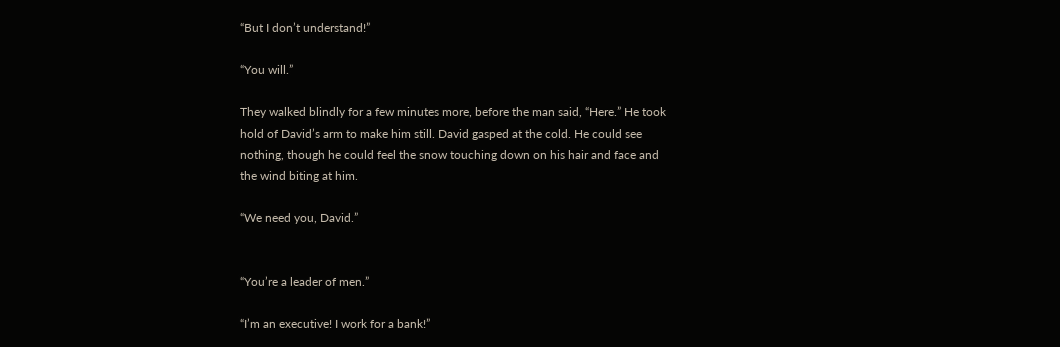“But I don’t understand!”

“You will.”

They walked blindly for a few minutes more, before the man said, “Here.” He took hold of David’s arm to make him still. David gasped at the cold. He could see nothing, though he could feel the snow touching down on his hair and face and the wind biting at him.

“We need you, David.”


“You’re a leader of men.”

“I’m an executive! I work for a bank!”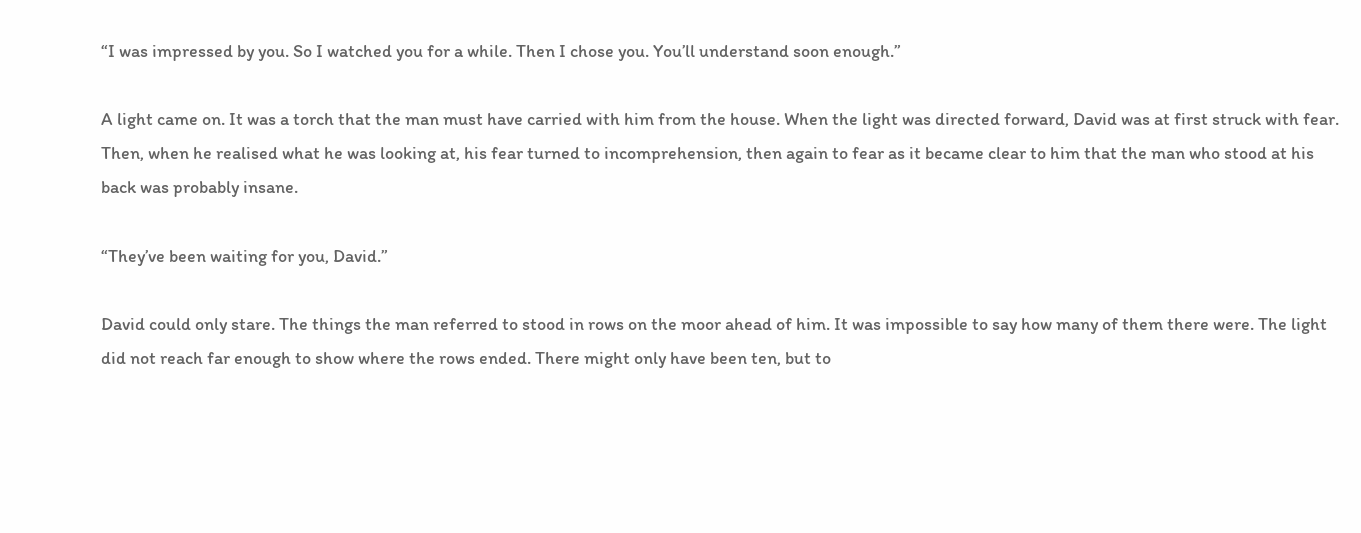“I was impressed by you. So I watched you for a while. Then I chose you. You’ll understand soon enough.”

A light came on. It was a torch that the man must have carried with him from the house. When the light was directed forward, David was at first struck with fear. Then, when he realised what he was looking at, his fear turned to incomprehension, then again to fear as it became clear to him that the man who stood at his back was probably insane.

“They’ve been waiting for you, David.”

David could only stare. The things the man referred to stood in rows on the moor ahead of him. It was impossible to say how many of them there were. The light did not reach far enough to show where the rows ended. There might only have been ten, but to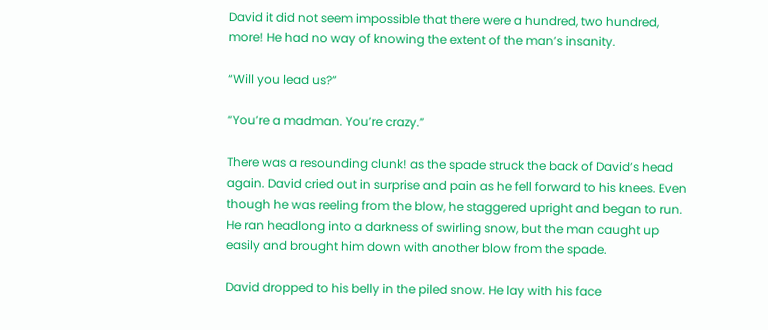David it did not seem impossible that there were a hundred, two hundred, more! He had no way of knowing the extent of the man’s insanity.

“Will you lead us?”

“You’re a madman. You’re crazy.”

There was a resounding clunk! as the spade struck the back of David’s head again. David cried out in surprise and pain as he fell forward to his knees. Even though he was reeling from the blow, he staggered upright and began to run. He ran headlong into a darkness of swirling snow, but the man caught up easily and brought him down with another blow from the spade.

David dropped to his belly in the piled snow. He lay with his face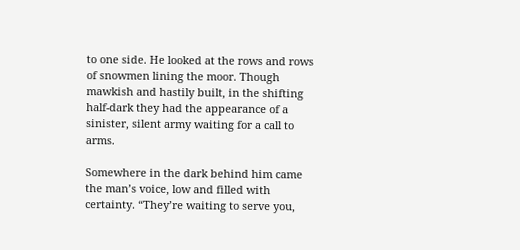to one side. He looked at the rows and rows of snowmen lining the moor. Though mawkish and hastily built, in the shifting half-dark they had the appearance of a sinister, silent army waiting for a call to arms.

Somewhere in the dark behind him came the man’s voice, low and filled with certainty. “They’re waiting to serve you,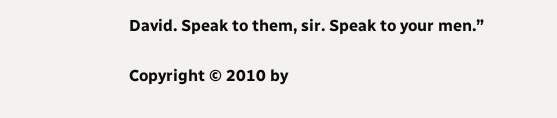David. Speak to them, sir. Speak to your men.”

Copyright © 2010 by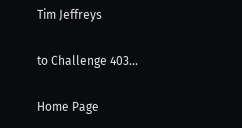Tim Jeffreys

to Challenge 403...

Home Page